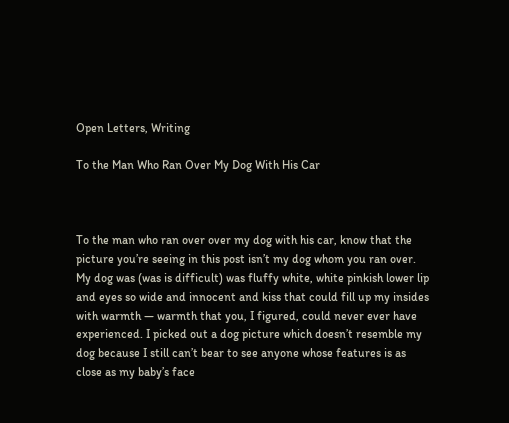Open Letters, Writing

To the Man Who Ran Over My Dog With His Car



To the man who ran over over my dog with his car, know that the picture you’re seeing in this post isn’t my dog whom you ran over. My dog was (was is difficult) was fluffy white, white pinkish lower lip and eyes so wide and innocent and kiss that could fill up my insides with warmth — warmth that you, I figured, could never ever have experienced. I picked out a dog picture which doesn’t resemble my dog because I still can’t bear to see anyone whose features is as close as my baby’s face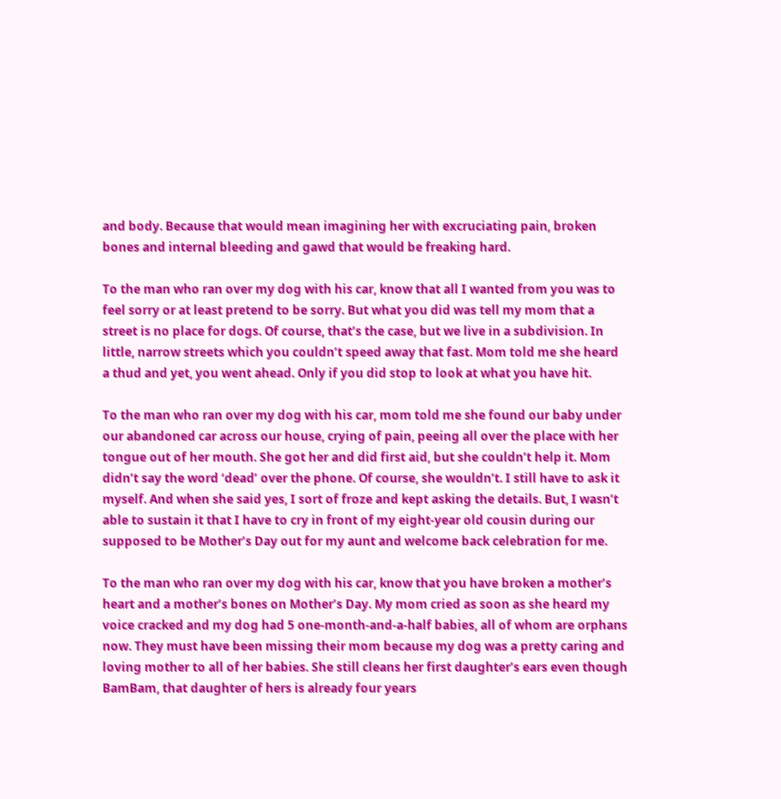and body. Because that would mean imagining her with excruciating pain, broken bones and internal bleeding and gawd that would be freaking hard.

To the man who ran over my dog with his car, know that all I wanted from you was to feel sorry or at least pretend to be sorry. But what you did was tell my mom that a street is no place for dogs. Of course, that’s the case, but we live in a subdivision. In little, narrow streets which you couldn’t speed away that fast. Mom told me she heard a thud and yet, you went ahead. Only if you did stop to look at what you have hit.

To the man who ran over my dog with his car, mom told me she found our baby under our abandoned car across our house, crying of pain, peeing all over the place with her tongue out of her mouth. She got her and did first aid, but she couldn’t help it. Mom didn’t say the word ‘dead’ over the phone. Of course, she wouldn’t. I still have to ask it myself. And when she said yes, I sort of froze and kept asking the details. But, I wasn’t able to sustain it that I have to cry in front of my eight-year old cousin during our supposed to be Mother’s Day out for my aunt and welcome back celebration for me.

To the man who ran over my dog with his car, know that you have broken a mother’s heart and a mother’s bones on Mother’s Day. My mom cried as soon as she heard my voice cracked and my dog had 5 one-month-and-a-half babies, all of whom are orphans now. They must have been missing their mom because my dog was a pretty caring and loving mother to all of her babies. She still cleans her first daughter’s ears even though BamBam, that daughter of hers is already four years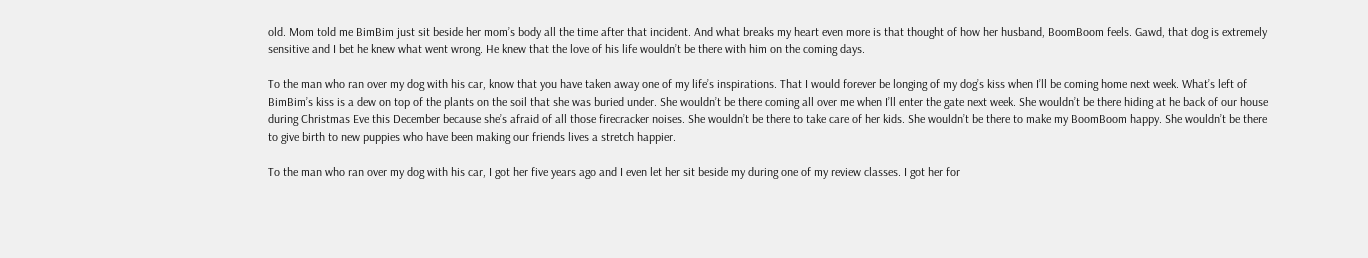old. Mom told me BimBim just sit beside her mom’s body all the time after that incident. And what breaks my heart even more is that thought of how her husband, BoomBoom feels. Gawd, that dog is extremely sensitive and I bet he knew what went wrong. He knew that the love of his life wouldn’t be there with him on the coming days.

To the man who ran over my dog with his car, know that you have taken away one of my life’s inspirations. That I would forever be longing of my dog’s kiss when I’ll be coming home next week. What’s left of BimBim’s kiss is a dew on top of the plants on the soil that she was buried under. She wouldn’t be there coming all over me when I’ll enter the gate next week. She wouldn’t be there hiding at he back of our house during Christmas Eve this December because she’s afraid of all those firecracker noises. She wouldn’t be there to take care of her kids. She wouldn’t be there to make my BoomBoom happy. She wouldn’t be there to give birth to new puppies who have been making our friends lives a stretch happier.

To the man who ran over my dog with his car, I got her five years ago and I even let her sit beside my during one of my review classes. I got her for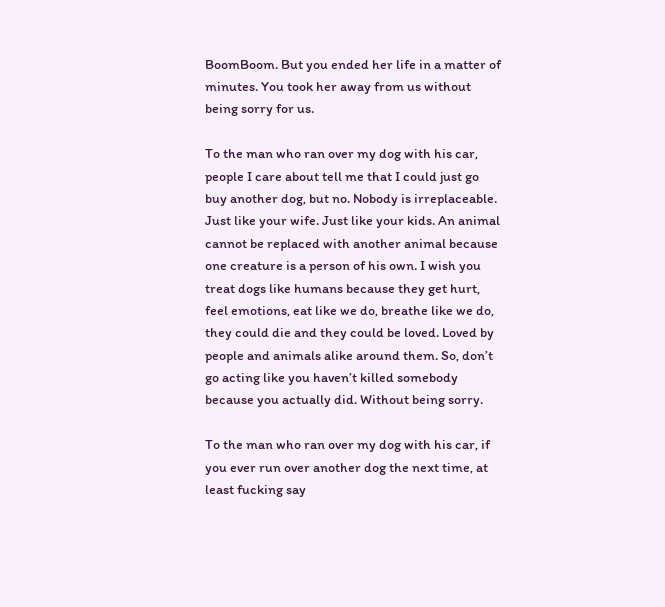BoomBoom. But you ended her life in a matter of minutes. You took her away from us without being sorry for us.

To the man who ran over my dog with his car, people I care about tell me that I could just go buy another dog, but no. Nobody is irreplaceable. Just like your wife. Just like your kids. An animal cannot be replaced with another animal because one creature is a person of his own. I wish you treat dogs like humans because they get hurt, feel emotions, eat like we do, breathe like we do, they could die and they could be loved. Loved by people and animals alike around them. So, don’t go acting like you haven’t killed somebody because you actually did. Without being sorry.

To the man who ran over my dog with his car, if you ever run over another dog the next time, at least fucking say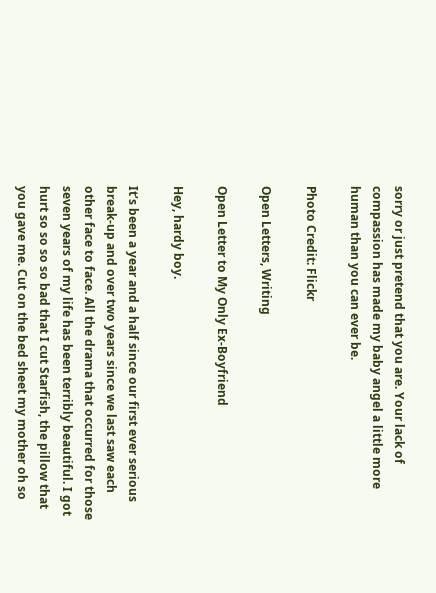sorry or just pretend that you are. Your lack of compassion has made my baby angel a little more human than you can ever be.

Photo Credit: Flickr

Open Letters, Writing

Open Letter to My Only Ex-Boyfriend

Hey, hardy boy.

It’s been a year and a half since our first ever serious break-up and over two years since we last saw each other face to face. All the drama that occurred for those seven years of my life has been terribly beautiful. I got hurt so so so so bad that I cut Starfish, the pillow that you gave me. Cut on the bed sheet my mother oh so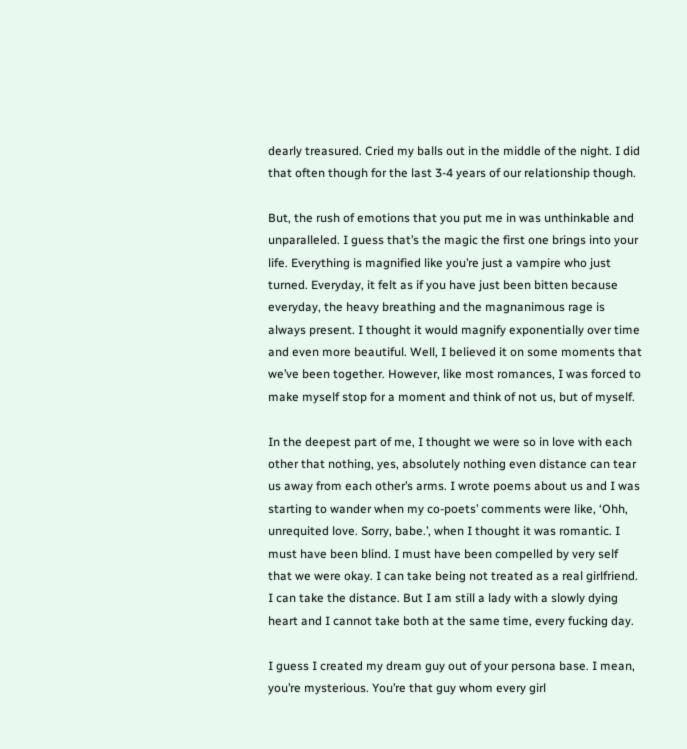dearly treasured. Cried my balls out in the middle of the night. I did that often though for the last 3-4 years of our relationship though.

But, the rush of emotions that you put me in was unthinkable and unparalleled. I guess that’s the magic the first one brings into your life. Everything is magnified like you’re just a vampire who just turned. Everyday, it felt as if you have just been bitten because everyday, the heavy breathing and the magnanimous rage is always present. I thought it would magnify exponentially over time and even more beautiful. Well, I believed it on some moments that we’ve been together. However, like most romances, I was forced to make myself stop for a moment and think of not us, but of myself.

In the deepest part of me, I thought we were so in love with each other that nothing, yes, absolutely nothing even distance can tear us away from each other’s arms. I wrote poems about us and I was starting to wander when my co-poets’ comments were like, ‘Ohh, unrequited love. Sorry, babe.’, when I thought it was romantic. I must have been blind. I must have been compelled by very self that we were okay. I can take being not treated as a real girlfriend. I can take the distance. But I am still a lady with a slowly dying heart and I cannot take both at the same time, every fucking day.

I guess I created my dream guy out of your persona base. I mean, you’re mysterious. You’re that guy whom every girl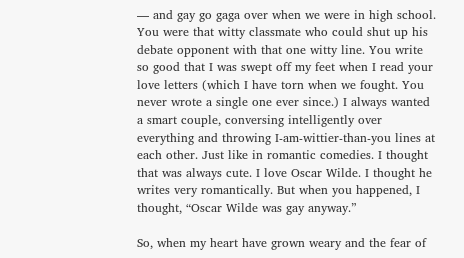— and gay go gaga over when we were in high school. You were that witty classmate who could shut up his debate opponent with that one witty line. You write so good that I was swept off my feet when I read your love letters (which I have torn when we fought. You never wrote a single one ever since.) I always wanted a smart couple, conversing intelligently over everything and throwing I-am-wittier-than-you lines at each other. Just like in romantic comedies. I thought that was always cute. I love Oscar Wilde. I thought he writes very romantically. But when you happened, I thought, “Oscar Wilde was gay anyway.”

So, when my heart have grown weary and the fear of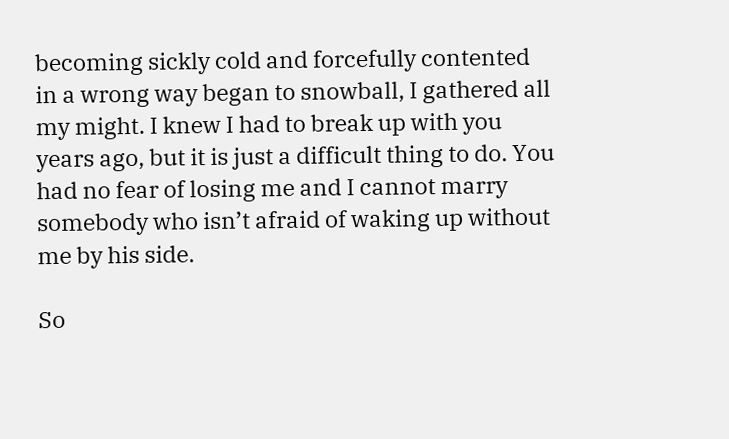becoming sickly cold and forcefully contented in a wrong way began to snowball, I gathered all my might. I knew I had to break up with you years ago, but it is just a difficult thing to do. You had no fear of losing me and I cannot marry somebody who isn’t afraid of waking up without me by his side.

So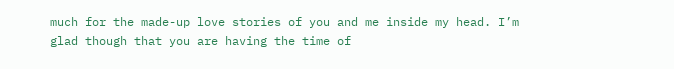much for the made-up love stories of you and me inside my head. I’m glad though that you are having the time of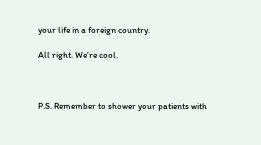your life in a foreign country.

All right. We’re cool.



P.S. Remember to shower your patients with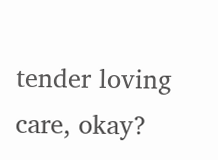tender loving care, okay?